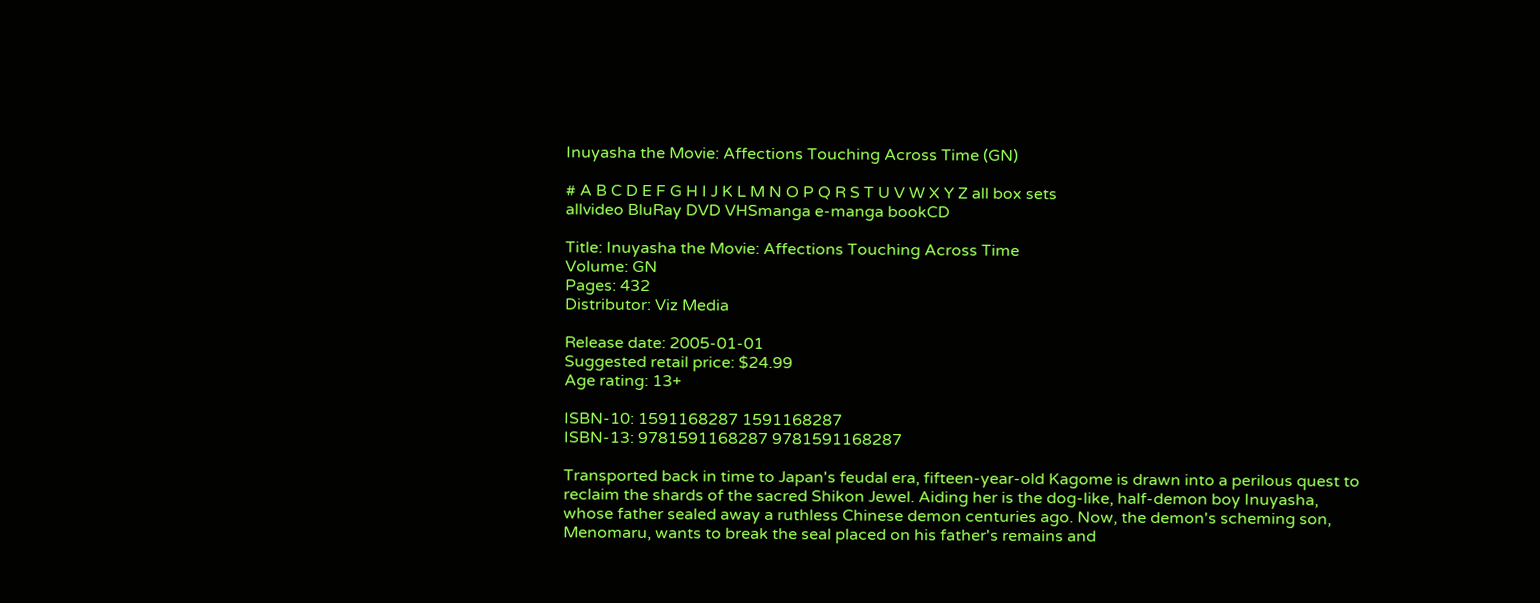Inuyasha the Movie: Affections Touching Across Time (GN)

# A B C D E F G H I J K L M N O P Q R S T U V W X Y Z all box sets
allvideo BluRay DVD VHSmanga e-manga bookCD

Title: Inuyasha the Movie: Affections Touching Across Time
Volume: GN
Pages: 432
Distributor: Viz Media

Release date: 2005-01-01
Suggested retail price: $24.99
Age rating: 13+

ISBN-10: 1591168287 1591168287
ISBN-13: 9781591168287 9781591168287

Transported back in time to Japan's feudal era, fifteen-year-old Kagome is drawn into a perilous quest to reclaim the shards of the sacred Shikon Jewel. Aiding her is the dog-like, half-demon boy Inuyasha, whose father sealed away a ruthless Chinese demon centuries ago. Now, the demon's scheming son, Menomaru, wants to break the seal placed on his father's remains and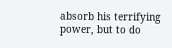absorb his terrifying power, but to do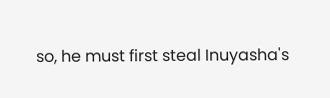so, he must first steal Inuyasha's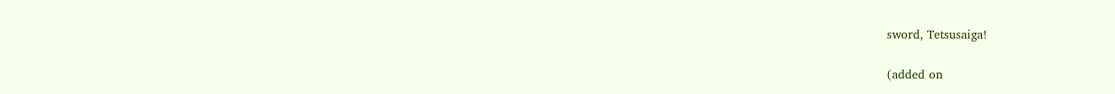sword, Tetsusaiga!

(added on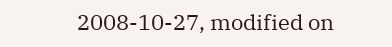2008-10-27, modified on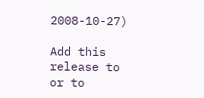2008-10-27)

Add this release to
or to